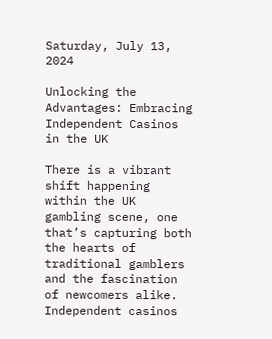Saturday, July 13, 2024

Unlocking the Advantages: Embracing Independent Casinos in the UK

There is a vibrant shift happening within the UK gambling scene, one that’s capturing both the hearts of traditional gamblers and the fascination of newcomers alike. Independent casinos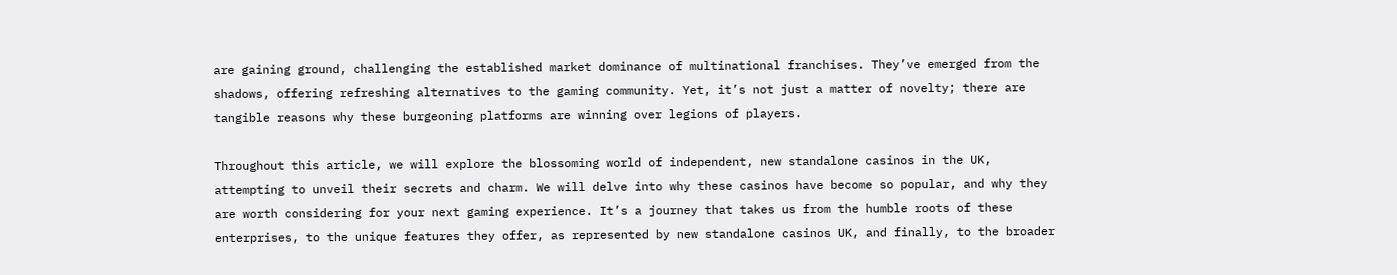are gaining ground, challenging the established market dominance of multinational franchises. They’ve emerged from the shadows, offering refreshing alternatives to the gaming community. Yet, it’s not just a matter of novelty; there are tangible reasons why these burgeoning platforms are winning over legions of players.

Throughout this article, we will explore the blossoming world of independent, new standalone casinos in the UK, attempting to unveil their secrets and charm. We will delve into why these casinos have become so popular, and why they are worth considering for your next gaming experience. It’s a journey that takes us from the humble roots of these enterprises, to the unique features they offer, as represented by new standalone casinos UK, and finally, to the broader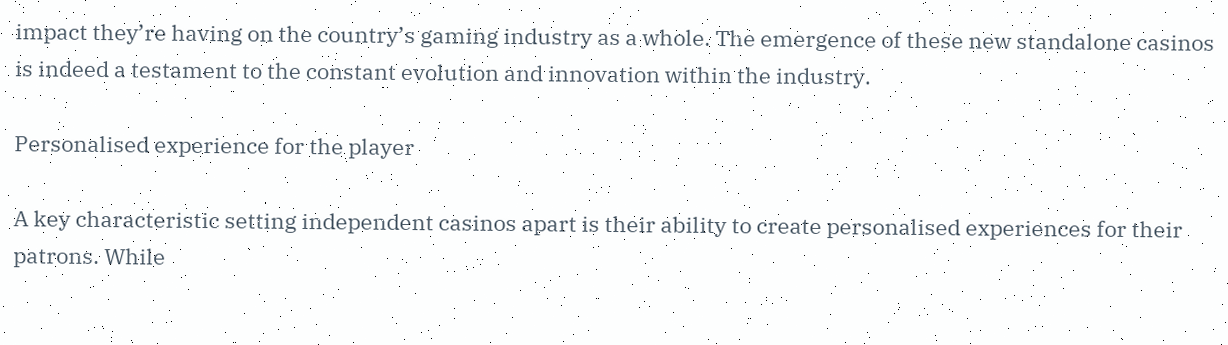impact they’re having on the country’s gaming industry as a whole. The emergence of these new standalone casinos is indeed a testament to the constant evolution and innovation within the industry.

Personalised experience for the player

A key characteristic setting independent casinos apart is their ability to create personalised experiences for their patrons. While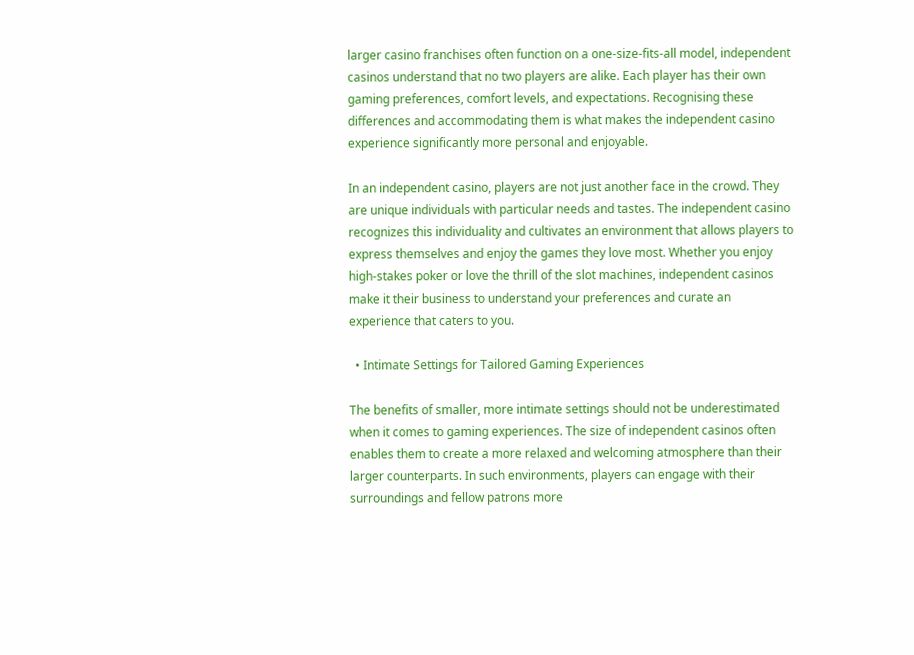larger casino franchises often function on a one-size-fits-all model, independent casinos understand that no two players are alike. Each player has their own gaming preferences, comfort levels, and expectations. Recognising these differences and accommodating them is what makes the independent casino experience significantly more personal and enjoyable.

In an independent casino, players are not just another face in the crowd. They are unique individuals with particular needs and tastes. The independent casino recognizes this individuality and cultivates an environment that allows players to express themselves and enjoy the games they love most. Whether you enjoy high-stakes poker or love the thrill of the slot machines, independent casinos make it their business to understand your preferences and curate an experience that caters to you.

  • Intimate Settings for Tailored Gaming Experiences

The benefits of smaller, more intimate settings should not be underestimated when it comes to gaming experiences. The size of independent casinos often enables them to create a more relaxed and welcoming atmosphere than their larger counterparts. In such environments, players can engage with their surroundings and fellow patrons more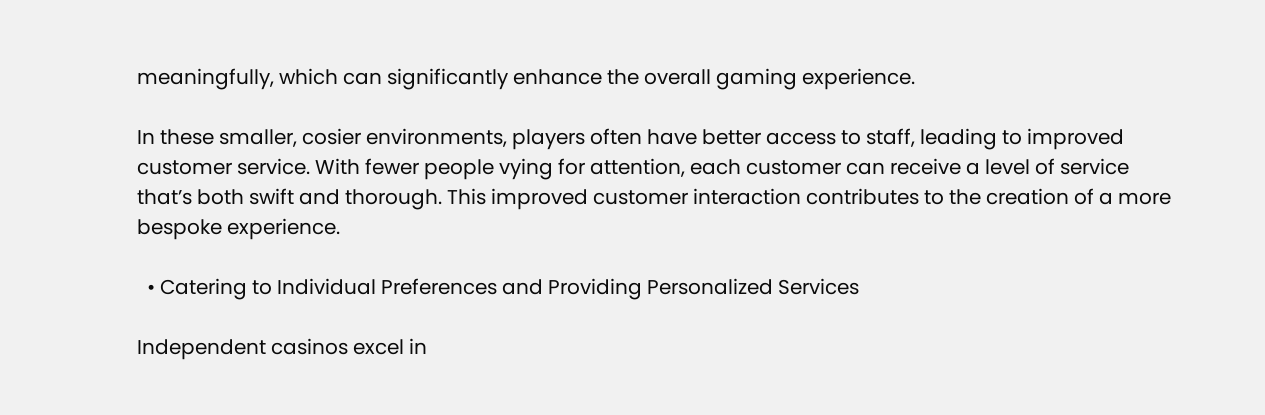meaningfully, which can significantly enhance the overall gaming experience.

In these smaller, cosier environments, players often have better access to staff, leading to improved customer service. With fewer people vying for attention, each customer can receive a level of service that’s both swift and thorough. This improved customer interaction contributes to the creation of a more bespoke experience.

  • Catering to Individual Preferences and Providing Personalized Services

Independent casinos excel in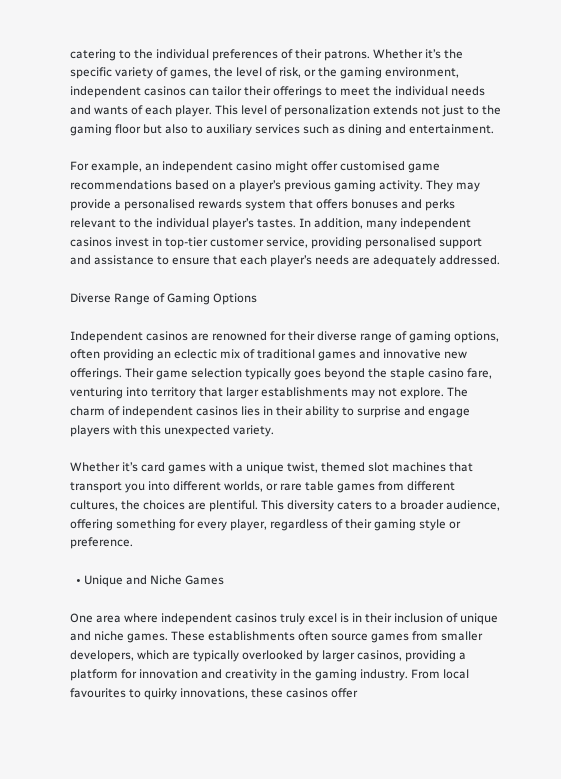catering to the individual preferences of their patrons. Whether it’s the specific variety of games, the level of risk, or the gaming environment, independent casinos can tailor their offerings to meet the individual needs and wants of each player. This level of personalization extends not just to the gaming floor but also to auxiliary services such as dining and entertainment.

For example, an independent casino might offer customised game recommendations based on a player’s previous gaming activity. They may provide a personalised rewards system that offers bonuses and perks relevant to the individual player’s tastes. In addition, many independent casinos invest in top-tier customer service, providing personalised support and assistance to ensure that each player’s needs are adequately addressed.

Diverse Range of Gaming Options

Independent casinos are renowned for their diverse range of gaming options, often providing an eclectic mix of traditional games and innovative new offerings. Their game selection typically goes beyond the staple casino fare, venturing into territory that larger establishments may not explore. The charm of independent casinos lies in their ability to surprise and engage players with this unexpected variety.

Whether it’s card games with a unique twist, themed slot machines that transport you into different worlds, or rare table games from different cultures, the choices are plentiful. This diversity caters to a broader audience, offering something for every player, regardless of their gaming style or preference.

  • Unique and Niche Games

One area where independent casinos truly excel is in their inclusion of unique and niche games. These establishments often source games from smaller developers, which are typically overlooked by larger casinos, providing a platform for innovation and creativity in the gaming industry. From local favourites to quirky innovations, these casinos offer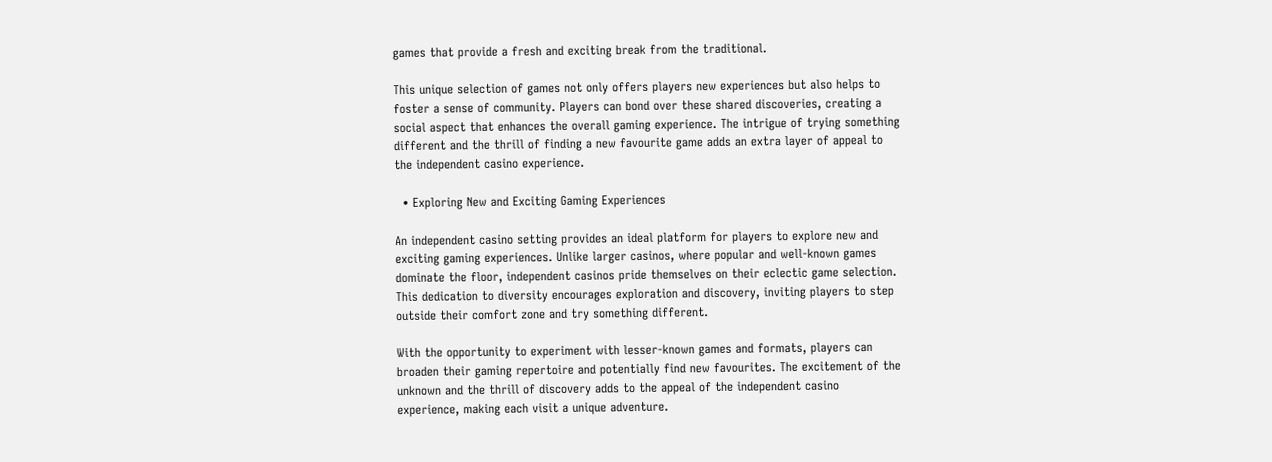games that provide a fresh and exciting break from the traditional.

This unique selection of games not only offers players new experiences but also helps to foster a sense of community. Players can bond over these shared discoveries, creating a social aspect that enhances the overall gaming experience. The intrigue of trying something different and the thrill of finding a new favourite game adds an extra layer of appeal to the independent casino experience.

  • Exploring New and Exciting Gaming Experiences

An independent casino setting provides an ideal platform for players to explore new and exciting gaming experiences. Unlike larger casinos, where popular and well-known games dominate the floor, independent casinos pride themselves on their eclectic game selection. This dedication to diversity encourages exploration and discovery, inviting players to step outside their comfort zone and try something different.

With the opportunity to experiment with lesser-known games and formats, players can broaden their gaming repertoire and potentially find new favourites. The excitement of the unknown and the thrill of discovery adds to the appeal of the independent casino experience, making each visit a unique adventure.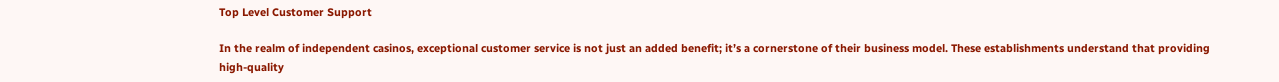Top Level Customer Support

In the realm of independent casinos, exceptional customer service is not just an added benefit; it’s a cornerstone of their business model. These establishments understand that providing high-quality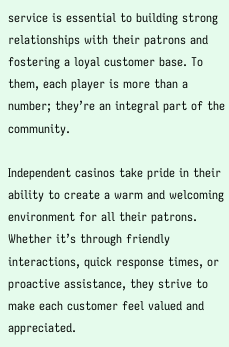service is essential to building strong relationships with their patrons and fostering a loyal customer base. To them, each player is more than a number; they’re an integral part of the community.

Independent casinos take pride in their ability to create a warm and welcoming environment for all their patrons. Whether it’s through friendly interactions, quick response times, or proactive assistance, they strive to make each customer feel valued and appreciated.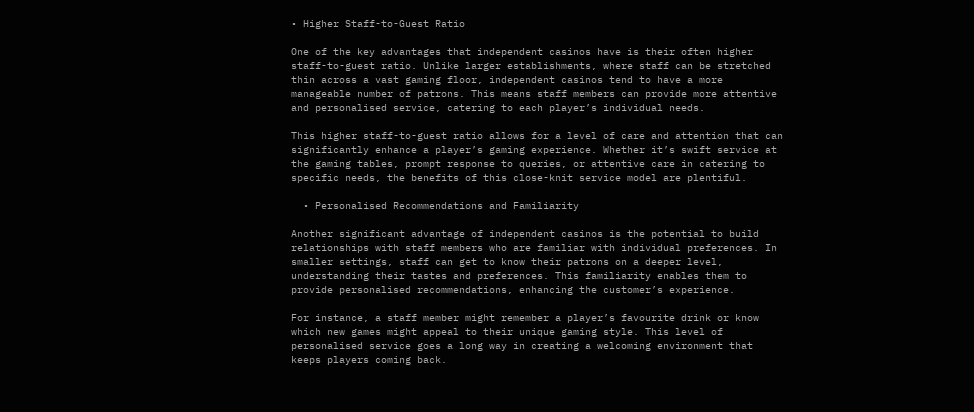• Higher Staff-to-Guest Ratio

One of the key advantages that independent casinos have is their often higher staff-to-guest ratio. Unlike larger establishments, where staff can be stretched thin across a vast gaming floor, independent casinos tend to have a more manageable number of patrons. This means staff members can provide more attentive and personalised service, catering to each player’s individual needs.

This higher staff-to-guest ratio allows for a level of care and attention that can significantly enhance a player’s gaming experience. Whether it’s swift service at the gaming tables, prompt response to queries, or attentive care in catering to specific needs, the benefits of this close-knit service model are plentiful.

  • Personalised Recommendations and Familiarity

Another significant advantage of independent casinos is the potential to build relationships with staff members who are familiar with individual preferences. In smaller settings, staff can get to know their patrons on a deeper level, understanding their tastes and preferences. This familiarity enables them to provide personalised recommendations, enhancing the customer’s experience.

For instance, a staff member might remember a player’s favourite drink or know which new games might appeal to their unique gaming style. This level of personalised service goes a long way in creating a welcoming environment that keeps players coming back.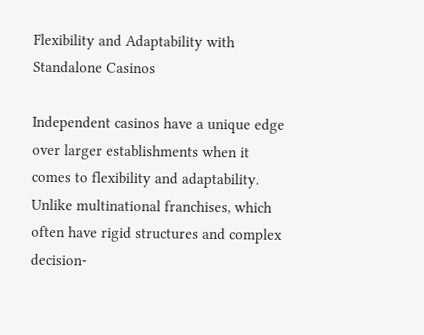Flexibility and Adaptability with Standalone Casinos

Independent casinos have a unique edge over larger establishments when it comes to flexibility and adaptability. Unlike multinational franchises, which often have rigid structures and complex decision-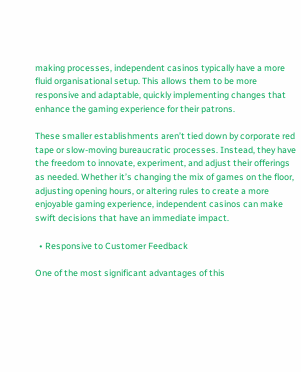making processes, independent casinos typically have a more fluid organisational setup. This allows them to be more responsive and adaptable, quickly implementing changes that enhance the gaming experience for their patrons.

These smaller establishments aren’t tied down by corporate red tape or slow-moving bureaucratic processes. Instead, they have the freedom to innovate, experiment, and adjust their offerings as needed. Whether it’s changing the mix of games on the floor, adjusting opening hours, or altering rules to create a more enjoyable gaming experience, independent casinos can make swift decisions that have an immediate impact.

  • Responsive to Customer Feedback

One of the most significant advantages of this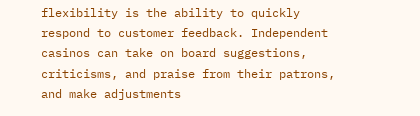flexibility is the ability to quickly respond to customer feedback. Independent casinos can take on board suggestions, criticisms, and praise from their patrons, and make adjustments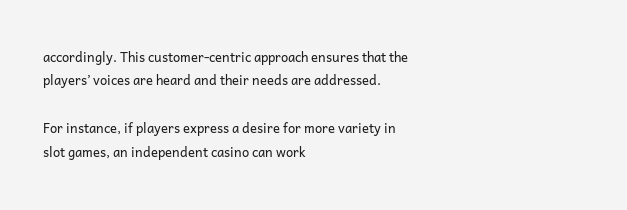accordingly. This customer-centric approach ensures that the players’ voices are heard and their needs are addressed.

For instance, if players express a desire for more variety in slot games, an independent casino can work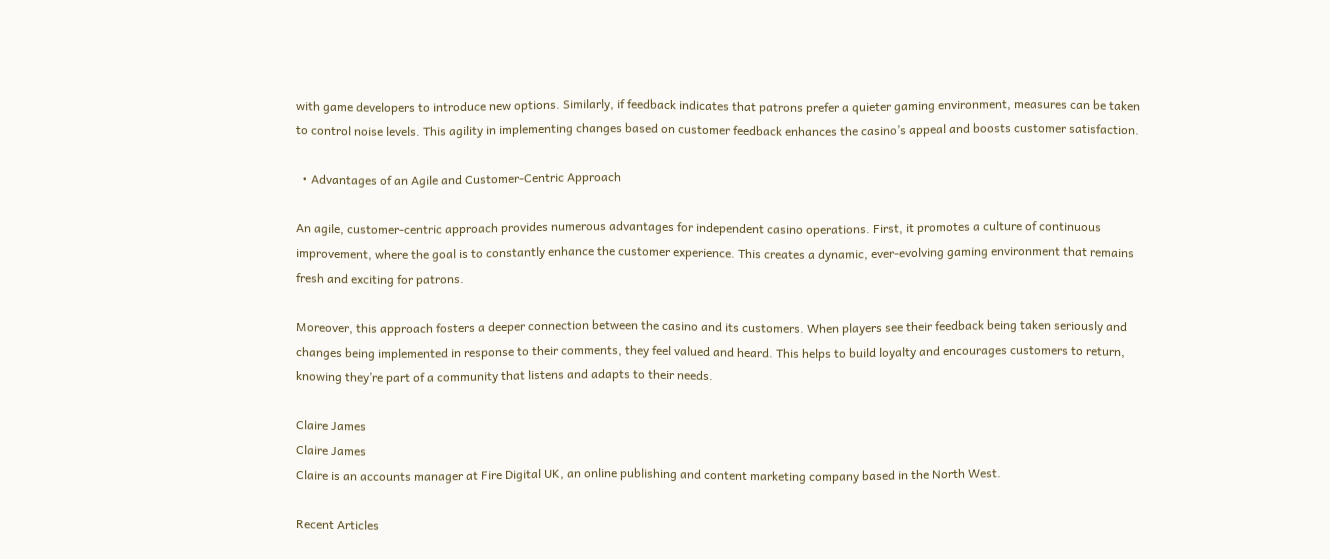with game developers to introduce new options. Similarly, if feedback indicates that patrons prefer a quieter gaming environment, measures can be taken to control noise levels. This agility in implementing changes based on customer feedback enhances the casino’s appeal and boosts customer satisfaction.

  • Advantages of an Agile and Customer-Centric Approach

An agile, customer-centric approach provides numerous advantages for independent casino operations. First, it promotes a culture of continuous improvement, where the goal is to constantly enhance the customer experience. This creates a dynamic, ever-evolving gaming environment that remains fresh and exciting for patrons.

Moreover, this approach fosters a deeper connection between the casino and its customers. When players see their feedback being taken seriously and changes being implemented in response to their comments, they feel valued and heard. This helps to build loyalty and encourages customers to return, knowing they’re part of a community that listens and adapts to their needs.

Claire James
Claire James
Claire is an accounts manager at Fire Digital UK, an online publishing and content marketing company based in the North West.

Recent Articles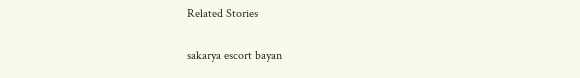Related Stories

sakarya escort bayan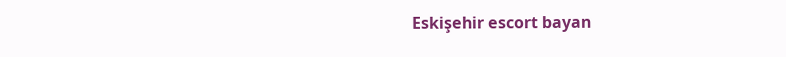Eskişehir escort bayan